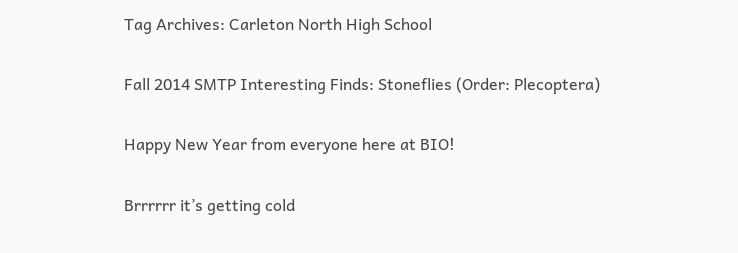Tag Archives: Carleton North High School

Fall 2014 SMTP Interesting Finds: Stoneflies (Order: Plecoptera)

Happy New Year from everyone here at BIO!

Brrrrrr it’s getting cold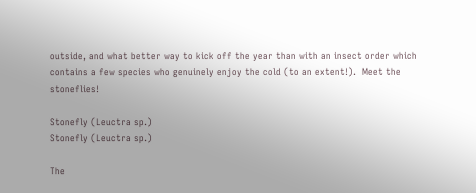outside, and what better way to kick off the year than with an insect order which contains a few species who genuinely enjoy the cold (to an extent!).  Meet the stoneflies!

Stonefly (Leuctra sp.)
Stonefly (Leuctra sp.)

The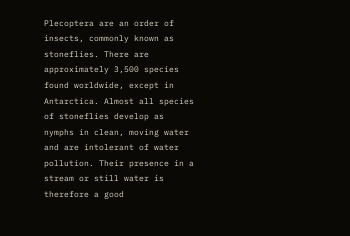Plecoptera are an order of insects, commonly known as stoneflies. There are approximately 3,500 species found worldwide, except in Antarctica. Almost all species of stoneflies develop as nymphs in clean, moving water and are intolerant of water pollution. Their presence in a stream or still water is therefore a good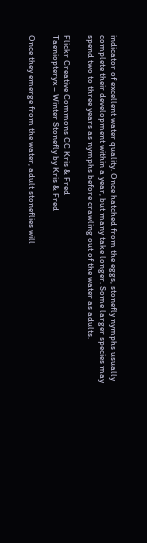indicator of excellent water quality. Once hatched from the eggs, stonefly nymphs usually complete their development within a year, but many take longer. Some larger species may spend two to three years as nymphs before crawling out of the water as adults.

Flickr Creative Commons CC Kris & Fred
Taeniopteryx – Winter Stonefly by Kris & Fred

Once they emerge from the water, adult stoneflies will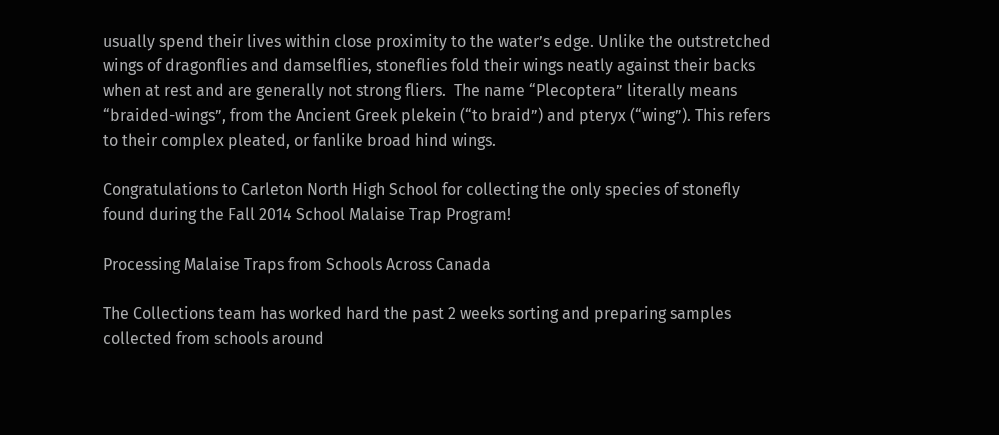usually spend their lives within close proximity to the water’s edge. Unlike the outstretched wings of dragonflies and damselflies, stoneflies fold their wings neatly against their backs when at rest and are generally not strong fliers.  The name “Plecoptera” literally means “braided-wings”, from the Ancient Greek plekein (“to braid”) and pteryx (“wing”). This refers to their complex pleated, or fanlike broad hind wings.

Congratulations to Carleton North High School for collecting the only species of stonefly found during the Fall 2014 School Malaise Trap Program!

Processing Malaise Traps from Schools Across Canada

The Collections team has worked hard the past 2 weeks sorting and preparing samples collected from schools around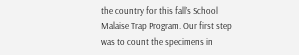the country for this fall’s School Malaise Trap Program. Our first step was to count the specimens in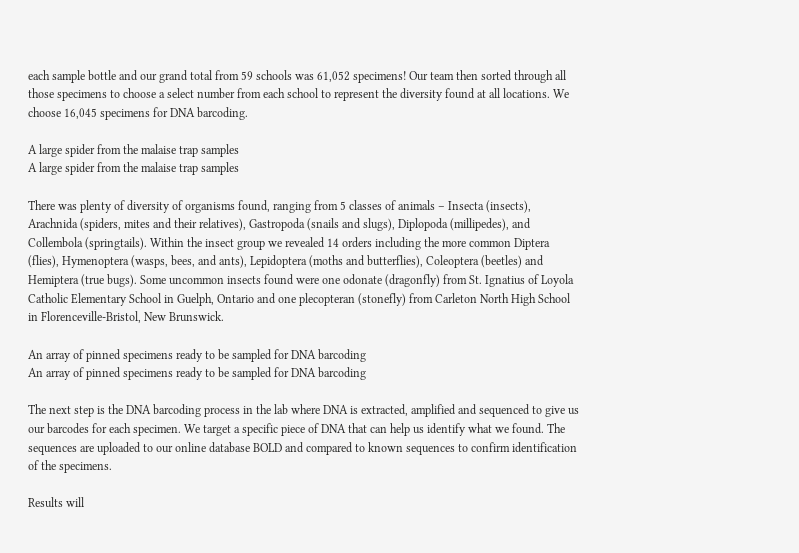each sample bottle and our grand total from 59 schools was 61,052 specimens! Our team then sorted through all those specimens to choose a select number from each school to represent the diversity found at all locations. We choose 16,045 specimens for DNA barcoding.

A large spider from the malaise trap samples
A large spider from the malaise trap samples

There was plenty of diversity of organisms found, ranging from 5 classes of animals – Insecta (insects), Arachnida (spiders, mites and their relatives), Gastropoda (snails and slugs), Diplopoda (millipedes), and Collembola (springtails). Within the insect group we revealed 14 orders including the more common Diptera (flies), Hymenoptera (wasps, bees, and ants), Lepidoptera (moths and butterflies), Coleoptera (beetles) and Hemiptera (true bugs). Some uncommon insects found were one odonate (dragonfly) from St. Ignatius of Loyola Catholic Elementary School in Guelph, Ontario and one plecopteran (stonefly) from Carleton North High School in Florenceville-Bristol, New Brunswick.

An array of pinned specimens ready to be sampled for DNA barcoding
An array of pinned specimens ready to be sampled for DNA barcoding

The next step is the DNA barcoding process in the lab where DNA is extracted, amplified and sequenced to give us our barcodes for each specimen. We target a specific piece of DNA that can help us identify what we found. The sequences are uploaded to our online database BOLD and compared to known sequences to confirm identification of the specimens.

Results will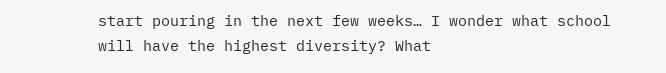start pouring in the next few weeks… I wonder what school will have the highest diversity? What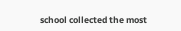school collected the most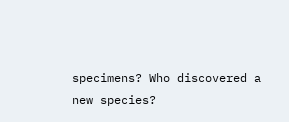specimens? Who discovered a new species?